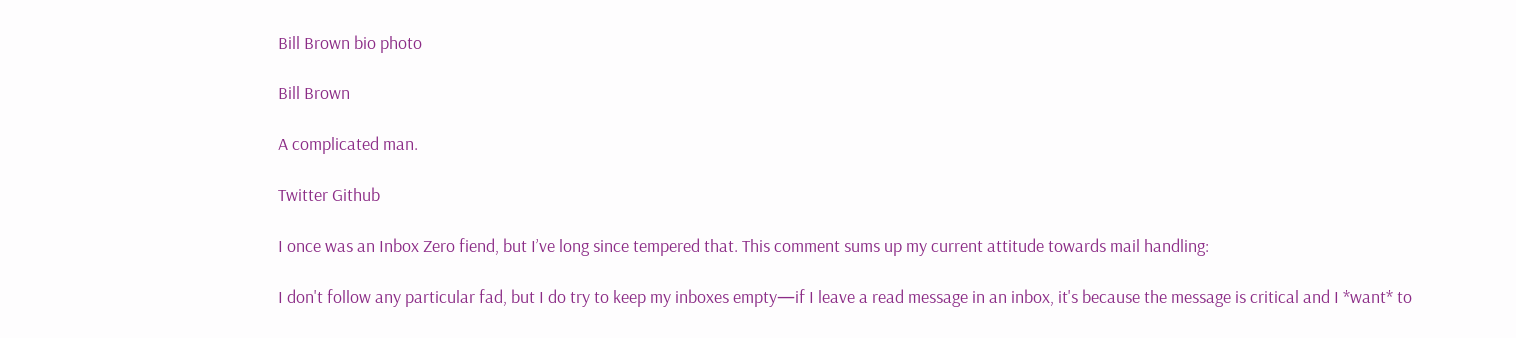Bill Brown bio photo

Bill Brown

A complicated man.

Twitter Github

I once was an Inbox Zero fiend, but I’ve long since tempered that. This comment sums up my current attitude towards mail handling:

I don't follow any particular fad, but I do try to keep my inboxes empty—if I leave a read message in an inbox, it's because the message is critical and I *want* to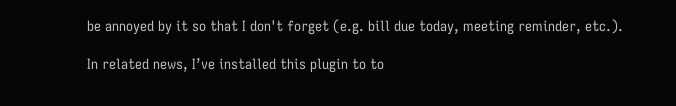be annoyed by it so that I don't forget (e.g. bill due today, meeting reminder, etc.).

In related news, I’ve installed this plugin to to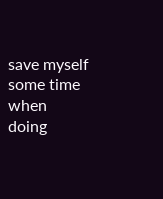save myself some time when doing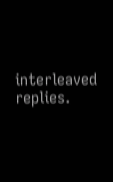interleaved replies.